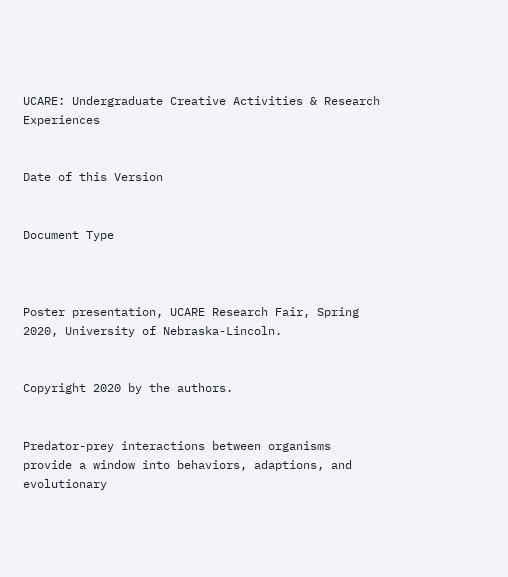UCARE: Undergraduate Creative Activities & Research Experiences


Date of this Version


Document Type



Poster presentation, UCARE Research Fair, Spring 2020, University of Nebraska-Lincoln.


Copyright 2020 by the authors.


Predator-prey interactions between organisms provide a window into behaviors, adaptions, and evolutionary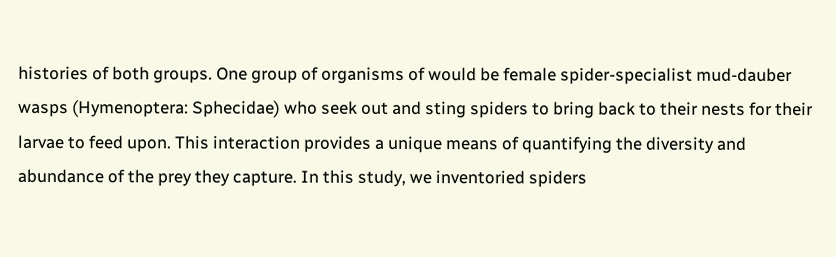histories of both groups. One group of organisms of would be female spider-specialist mud-dauber wasps (Hymenoptera: Sphecidae) who seek out and sting spiders to bring back to their nests for their larvae to feed upon. This interaction provides a unique means of quantifying the diversity and abundance of the prey they capture. In this study, we inventoried spiders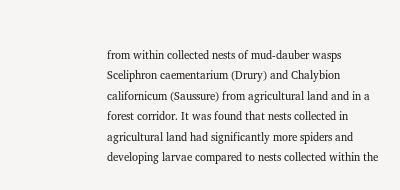from within collected nests of mud-dauber wasps Sceliphron caementarium (Drury) and Chalybion californicum (Saussure) from agricultural land and in a forest corridor. It was found that nests collected in agricultural land had significantly more spiders and developing larvae compared to nests collected within the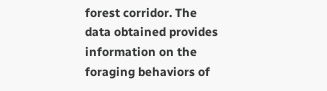forest corridor. The data obtained provides information on the foraging behaviors of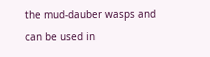the mud-dauber wasps and can be used in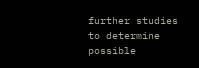further studies to determine possible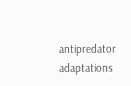antipredator adaptations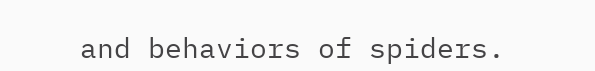and behaviors of spiders.